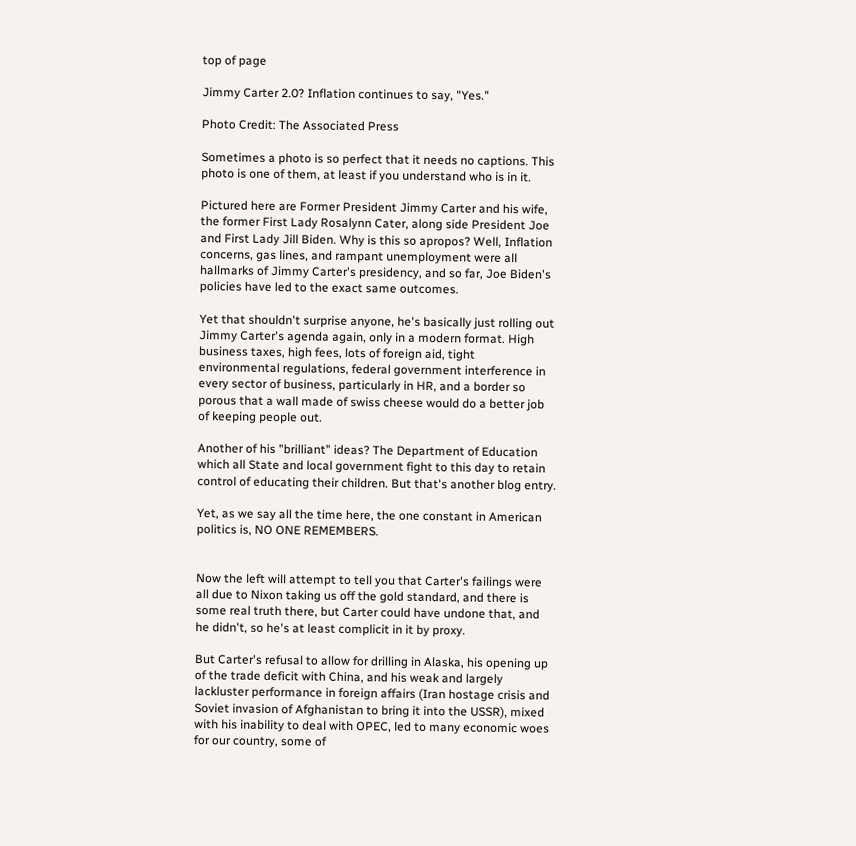top of page

Jimmy Carter 2.0? Inflation continues to say, "Yes."

Photo Credit: The Associated Press

Sometimes a photo is so perfect that it needs no captions. This photo is one of them, at least if you understand who is in it.

Pictured here are Former President Jimmy Carter and his wife, the former First Lady Rosalynn Cater, along side President Joe and First Lady Jill Biden. Why is this so apropos? Well, Inflation concerns, gas lines, and rampant unemployment were all hallmarks of Jimmy Carter's presidency, and so far, Joe Biden's policies have led to the exact same outcomes.

Yet that shouldn't surprise anyone, he's basically just rolling out Jimmy Carter's agenda again, only in a modern format. High business taxes, high fees, lots of foreign aid, tight environmental regulations, federal government interference in every sector of business, particularly in HR, and a border so porous that a wall made of swiss cheese would do a better job of keeping people out.

Another of his "brilliant" ideas? The Department of Education which all State and local government fight to this day to retain control of educating their children. But that's another blog entry.

Yet, as we say all the time here, the one constant in American politics is, NO ONE REMEMBERS.


Now the left will attempt to tell you that Carter's failings were all due to Nixon taking us off the gold standard, and there is some real truth there, but Carter could have undone that, and he didn't, so he's at least complicit in it by proxy.

But Carter's refusal to allow for drilling in Alaska, his opening up of the trade deficit with China, and his weak and largely lackluster performance in foreign affairs (Iran hostage crisis and Soviet invasion of Afghanistan to bring it into the USSR), mixed with his inability to deal with OPEC, led to many economic woes for our country, some of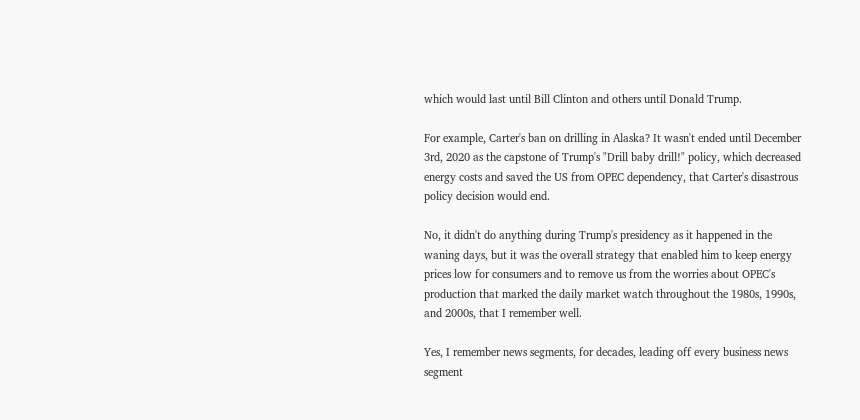which would last until Bill Clinton and others until Donald Trump.

For example, Carter's ban on drilling in Alaska? It wasn't ended until December 3rd, 2020 as the capstone of Trump's "Drill baby drill!" policy, which decreased energy costs and saved the US from OPEC dependency, that Carter's disastrous policy decision would end.

No, it didn't do anything during Trump's presidency as it happened in the waning days, but it was the overall strategy that enabled him to keep energy prices low for consumers and to remove us from the worries about OPEC's production that marked the daily market watch throughout the 1980s, 1990s, and 2000s, that I remember well.

Yes, I remember news segments, for decades, leading off every business news segment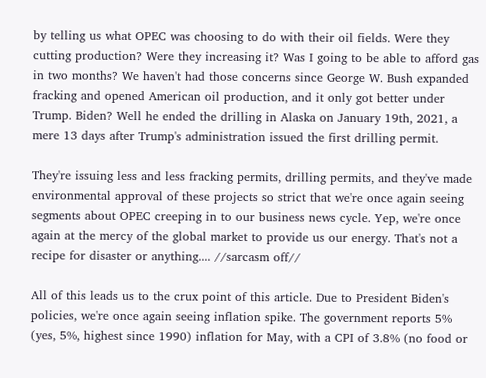by telling us what OPEC was choosing to do with their oil fields. Were they cutting production? Were they increasing it? Was I going to be able to afford gas in two months? We haven't had those concerns since George W. Bush expanded fracking and opened American oil production, and it only got better under Trump. Biden? Well he ended the drilling in Alaska on January 19th, 2021, a mere 13 days after Trump's administration issued the first drilling permit.

They're issuing less and less fracking permits, drilling permits, and they've made environmental approval of these projects so strict that we're once again seeing segments about OPEC creeping in to our business news cycle. Yep, we're once again at the mercy of the global market to provide us our energy. That's not a recipe for disaster or anything.... //sarcasm off//

All of this leads us to the crux point of this article. Due to President Biden's policies, we're once again seeing inflation spike. The government reports 5% (yes, 5%, highest since 1990) inflation for May, with a CPI of 3.8% (no food or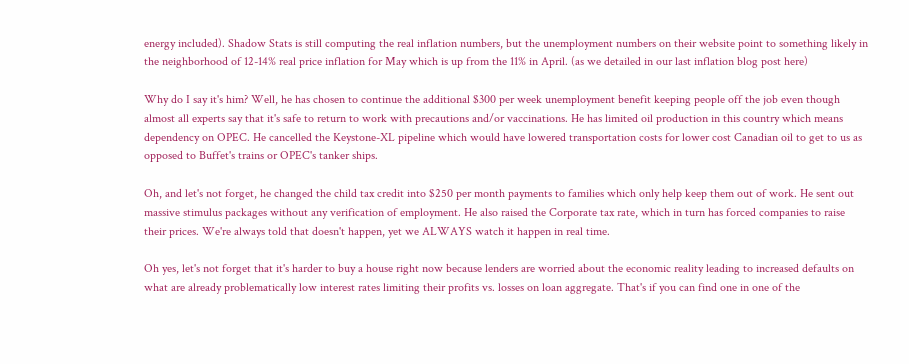energy included). Shadow Stats is still computing the real inflation numbers, but the unemployment numbers on their website point to something likely in the neighborhood of 12-14% real price inflation for May which is up from the 11% in April. (as we detailed in our last inflation blog post here)

Why do I say it's him? Well, he has chosen to continue the additional $300 per week unemployment benefit keeping people off the job even though almost all experts say that it's safe to return to work with precautions and/or vaccinations. He has limited oil production in this country which means dependency on OPEC. He cancelled the Keystone-XL pipeline which would have lowered transportation costs for lower cost Canadian oil to get to us as opposed to Buffet's trains or OPEC's tanker ships.

Oh, and let's not forget, he changed the child tax credit into $250 per month payments to families which only help keep them out of work. He sent out massive stimulus packages without any verification of employment. He also raised the Corporate tax rate, which in turn has forced companies to raise their prices. We're always told that doesn't happen, yet we ALWAYS watch it happen in real time.

Oh yes, let's not forget that it's harder to buy a house right now because lenders are worried about the economic reality leading to increased defaults on what are already problematically low interest rates limiting their profits vs. losses on loan aggregate. That's if you can find one in one of the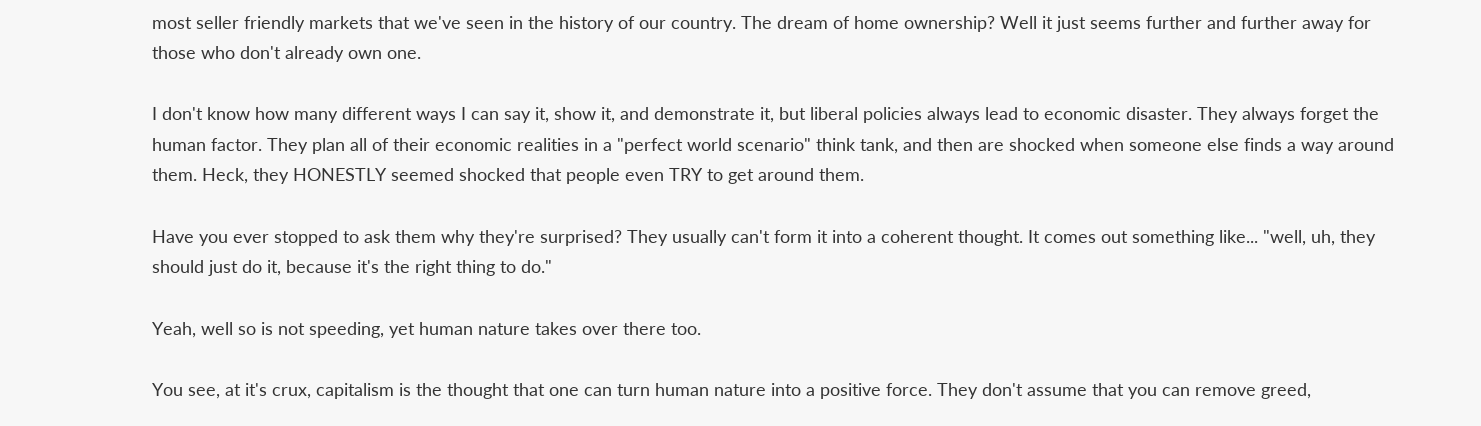most seller friendly markets that we've seen in the history of our country. The dream of home ownership? Well it just seems further and further away for those who don't already own one.

I don't know how many different ways I can say it, show it, and demonstrate it, but liberal policies always lead to economic disaster. They always forget the human factor. They plan all of their economic realities in a "perfect world scenario" think tank, and then are shocked when someone else finds a way around them. Heck, they HONESTLY seemed shocked that people even TRY to get around them.

Have you ever stopped to ask them why they're surprised? They usually can't form it into a coherent thought. It comes out something like... "well, uh, they should just do it, because it's the right thing to do."

Yeah, well so is not speeding, yet human nature takes over there too.

You see, at it's crux, capitalism is the thought that one can turn human nature into a positive force. They don't assume that you can remove greed,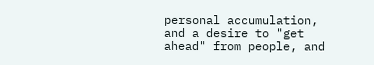personal accumulation, and a desire to "get ahead" from people, and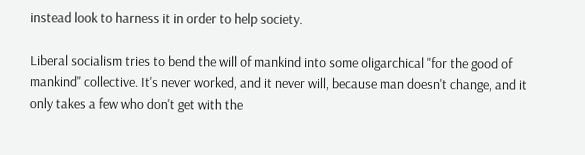instead look to harness it in order to help society.

Liberal socialism tries to bend the will of mankind into some oligarchical "for the good of mankind" collective. It's never worked, and it never will, because man doesn't change, and it only takes a few who don't get with the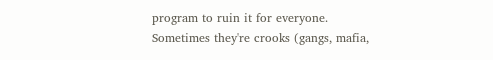program to ruin it for everyone. Sometimes they're crooks (gangs, mafia,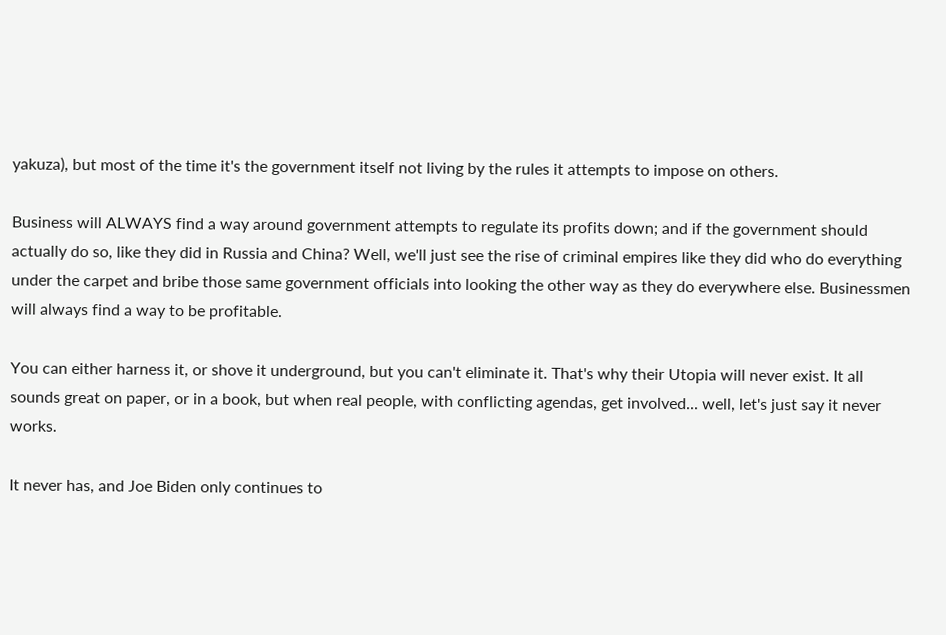yakuza), but most of the time it's the government itself not living by the rules it attempts to impose on others.

Business will ALWAYS find a way around government attempts to regulate its profits down; and if the government should actually do so, like they did in Russia and China? Well, we'll just see the rise of criminal empires like they did who do everything under the carpet and bribe those same government officials into looking the other way as they do everywhere else. Businessmen will always find a way to be profitable.

You can either harness it, or shove it underground, but you can't eliminate it. That's why their Utopia will never exist. It all sounds great on paper, or in a book, but when real people, with conflicting agendas, get involved... well, let's just say it never works.

It never has, and Joe Biden only continues to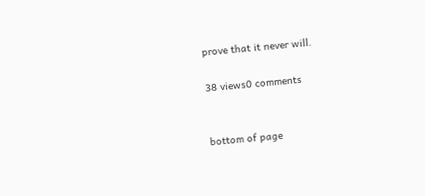prove that it never will.

38 views0 comments


bottom of page